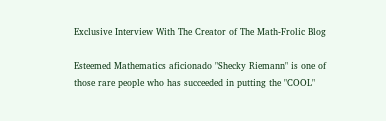Exclusive Interview With The Creator of The Math-Frolic Blog

Esteemed Mathematics aficionado "Shecky Riemann" is one of those rare people who has succeeded in putting the "COOL"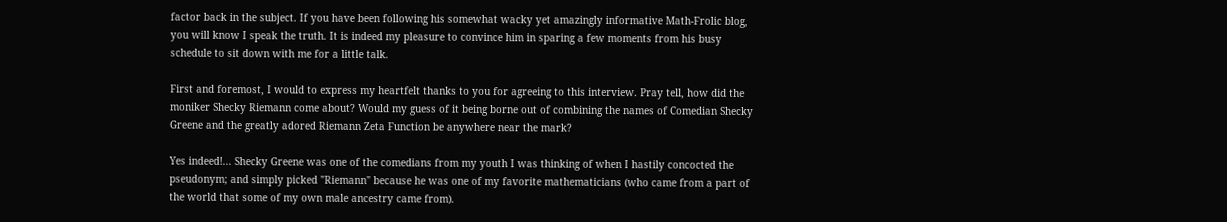factor back in the subject. If you have been following his somewhat wacky yet amazingly informative Math-Frolic blog, you will know I speak the truth. It is indeed my pleasure to convince him in sparing a few moments from his busy schedule to sit down with me for a little talk.

First and foremost, I would to express my heartfelt thanks to you for agreeing to this interview. Pray tell, how did the moniker Shecky Riemann come about? Would my guess of it being borne out of combining the names of Comedian Shecky Greene and the greatly adored Riemann Zeta Function be anywhere near the mark?

Yes indeed!... Shecky Greene was one of the comedians from my youth I was thinking of when I hastily concocted the pseudonym; and simply picked "Riemann" because he was one of my favorite mathematicians (who came from a part of the world that some of my own male ancestry came from).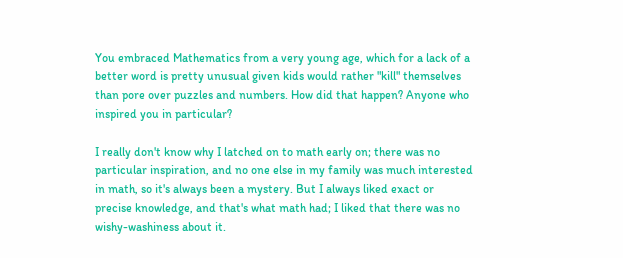You embraced Mathematics from a very young age, which for a lack of a better word is pretty unusual given kids would rather "kill" themselves than pore over puzzles and numbers. How did that happen? Anyone who inspired you in particular?

I really don't know why I latched on to math early on; there was no particular inspiration, and no one else in my family was much interested in math, so it's always been a mystery. But I always liked exact or precise knowledge, and that's what math had; I liked that there was no wishy-washiness about it.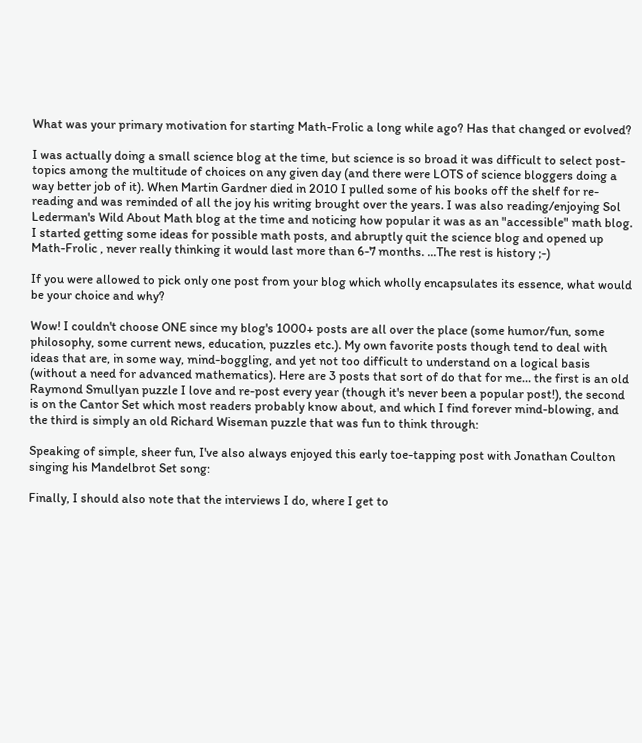What was your primary motivation for starting Math-Frolic a long while ago? Has that changed or evolved?

I was actually doing a small science blog at the time, but science is so broad it was difficult to select post-topics among the multitude of choices on any given day (and there were LOTS of science bloggers doing a way better job of it). When Martin Gardner died in 2010 I pulled some of his books off the shelf for re-reading and was reminded of all the joy his writing brought over the years. I was also reading/enjoying Sol Lederman's Wild About Math blog at the time and noticing how popular it was as an "accessible" math blog. I started getting some ideas for possible math posts, and abruptly quit the science blog and opened up Math-Frolic , never really thinking it would last more than 6-7 months. ...The rest is history ;-)

If you were allowed to pick only one post from your blog which wholly encapsulates its essence, what would be your choice and why?

Wow! I couldn't choose ONE since my blog's 1000+ posts are all over the place (some humor/fun, some philosophy, some current news, education, puzzles etc.). My own favorite posts though tend to deal with ideas that are, in some way, mind-boggling, and yet not too difficult to understand on a logical basis (without a need for advanced mathematics). Here are 3 posts that sort of do that for me… the first is an old Raymond Smullyan puzzle I love and re-post every year (though it's never been a popular post!), the second is on the Cantor Set which most readers probably know about, and which I find forever mind-blowing, and the third is simply an old Richard Wiseman puzzle that was fun to think through:

Speaking of simple, sheer fun, I've also always enjoyed this early toe-tapping post with Jonathan Coulton singing his Mandelbrot Set song:

Finally, I should also note that the interviews I do, where I get to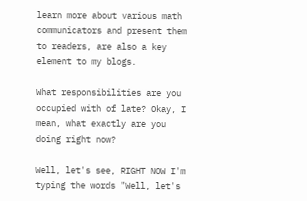learn more about various math communicators and present them to readers, are also a key element to my blogs.

What responsibilities are you occupied with of late? Okay, I mean, what exactly are you doing right now?

Well, let's see, RIGHT NOW I'm typing the words "Well, let's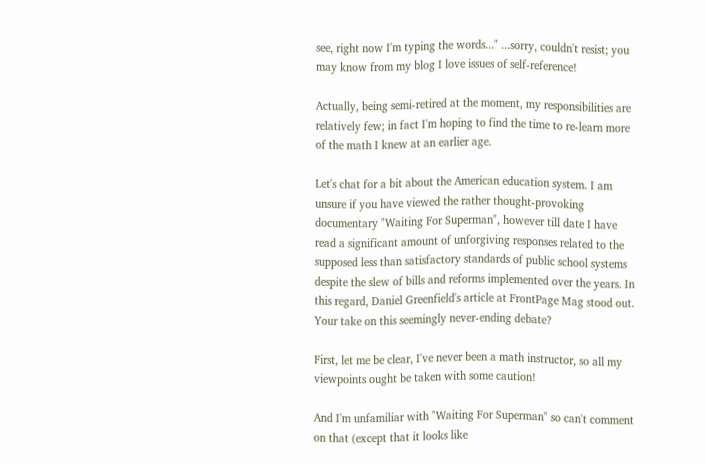see, right now I'm typing the words..." ...sorry, couldn't resist; you may know from my blog I love issues of self-reference!

Actually, being semi-retired at the moment, my responsibilities are relatively few; in fact I'm hoping to find the time to re-learn more of the math I knew at an earlier age.

Let's chat for a bit about the American education system. I am unsure if you have viewed the rather thought-provoking documentary "Waiting For Superman", however till date I have read a significant amount of unforgiving responses related to the supposed less than satisfactory standards of public school systems despite the slew of bills and reforms implemented over the years. In this regard, Daniel Greenfield's article at FrontPage Mag stood out. Your take on this seemingly never-ending debate?

First, let me be clear, I've never been a math instructor, so all my viewpoints ought be taken with some caution!

And I'm unfamiliar with "Waiting For Superman" so can't comment on that (except that it looks like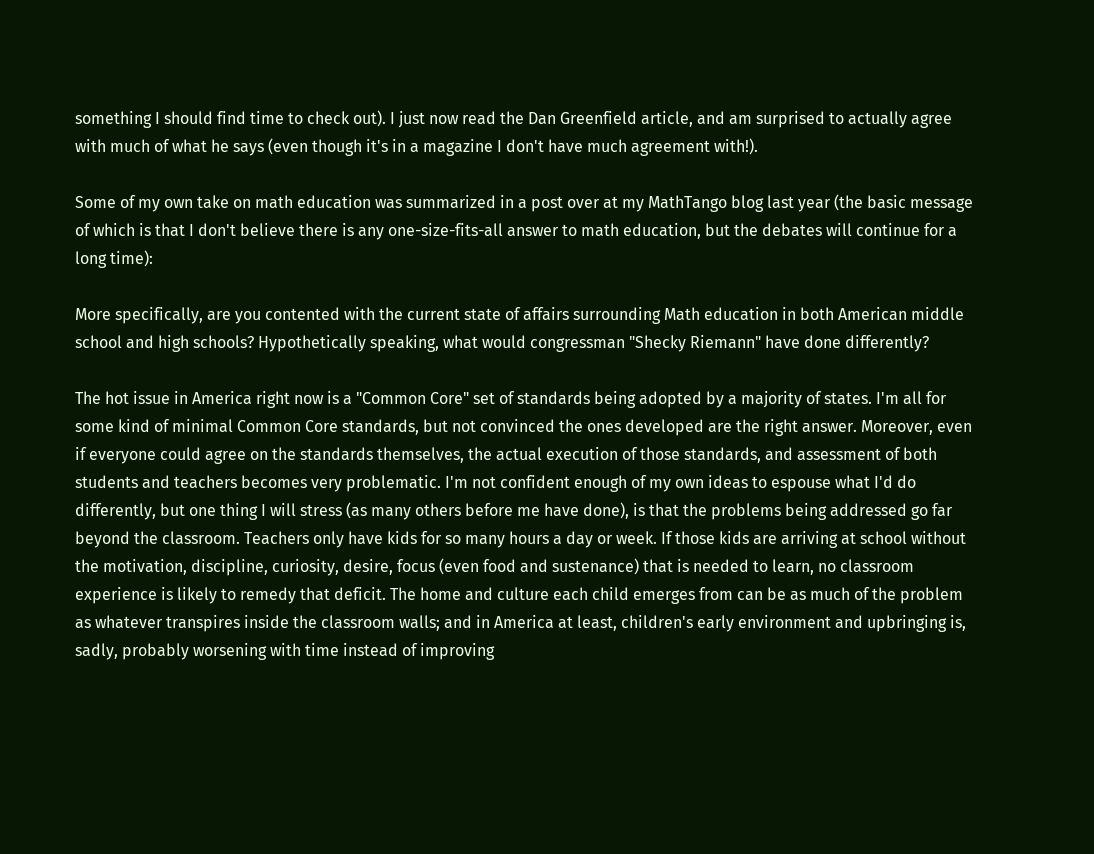something I should find time to check out). I just now read the Dan Greenfield article, and am surprised to actually agree with much of what he says (even though it's in a magazine I don't have much agreement with!).

Some of my own take on math education was summarized in a post over at my MathTango blog last year (the basic message of which is that I don't believe there is any one-size-fits-all answer to math education, but the debates will continue for a long time):

More specifically, are you contented with the current state of affairs surrounding Math education in both American middle school and high schools? Hypothetically speaking, what would congressman "Shecky Riemann" have done differently?

The hot issue in America right now is a "Common Core" set of standards being adopted by a majority of states. I'm all for some kind of minimal Common Core standards, but not convinced the ones developed are the right answer. Moreover, even if everyone could agree on the standards themselves, the actual execution of those standards, and assessment of both students and teachers becomes very problematic. I'm not confident enough of my own ideas to espouse what I'd do differently, but one thing I will stress (as many others before me have done), is that the problems being addressed go far beyond the classroom. Teachers only have kids for so many hours a day or week. If those kids are arriving at school without the motivation, discipline, curiosity, desire, focus (even food and sustenance) that is needed to learn, no classroom experience is likely to remedy that deficit. The home and culture each child emerges from can be as much of the problem as whatever transpires inside the classroom walls; and in America at least, children's early environment and upbringing is, sadly, probably worsening with time instead of improving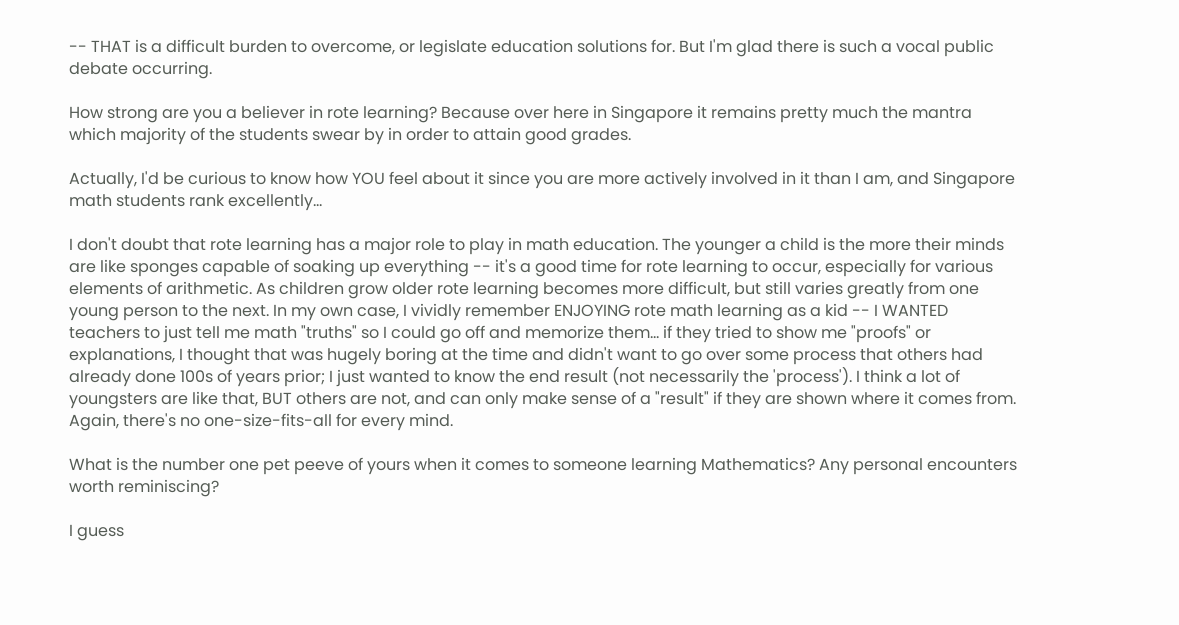-- THAT is a difficult burden to overcome, or legislate education solutions for. But I'm glad there is such a vocal public debate occurring.

How strong are you a believer in rote learning? Because over here in Singapore it remains pretty much the mantra which majority of the students swear by in order to attain good grades.

Actually, I'd be curious to know how YOU feel about it since you are more actively involved in it than I am, and Singapore math students rank excellently…

I don't doubt that rote learning has a major role to play in math education. The younger a child is the more their minds are like sponges capable of soaking up everything -- it's a good time for rote learning to occur, especially for various elements of arithmetic. As children grow older rote learning becomes more difficult, but still varies greatly from one young person to the next. In my own case, I vividly remember ENJOYING rote math learning as a kid -- I WANTED teachers to just tell me math "truths" so I could go off and memorize them… if they tried to show me "proofs" or explanations, I thought that was hugely boring at the time and didn't want to go over some process that others had already done 100s of years prior; I just wanted to know the end result (not necessarily the 'process'). I think a lot of youngsters are like that, BUT others are not, and can only make sense of a "result" if they are shown where it comes from. Again, there's no one-size-fits-all for every mind.

What is the number one pet peeve of yours when it comes to someone learning Mathematics? Any personal encounters worth reminiscing?

I guess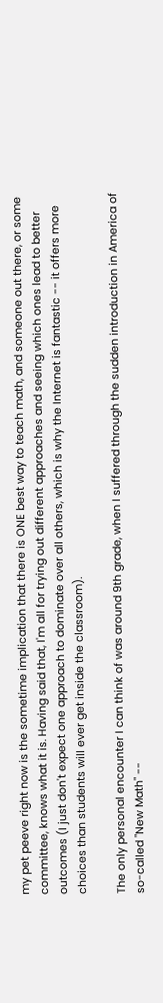my pet peeve right now is the sometime implication that there is ONE best way to teach math, and someone out there, or some committee, knows what it is. Having said that, I'm all for trying out different approaches and seeing which ones lead to better outcomes (I just don't expect one approach to dominate over all others, which is why the Internet is fantastic -- it offers more choices than students will ever get inside the classroom).

The only personal encounter I can think of was around 9th grade, when I suffered through the sudden introduction in America of so-called "New Math" --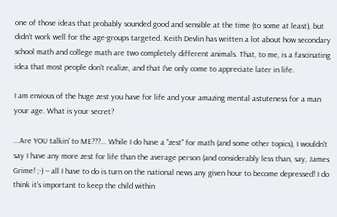one of those ideas that probably sounded good and sensible at the time (to some at least), but didn't work well for the age-groups targeted. Keith Devlin has written a lot about how secondary school math and college math are two completely different animals. That, to me, is a fascinating idea that most people don't realize, and that I've only come to appreciate later in life.

I am envious of the huge zest you have for life and your amazing mental astuteness for a man your age. What is your secret?

...Are YOU talkin' to ME???... While I do have a "zest" for math (and some other topics), I wouldn't say I have any more zest for life than the average person (and considerably less than, say, James Grime! ;-) -- all I have to do is turn on the national news any given hour to become depressed! I do think it's important to keep the child within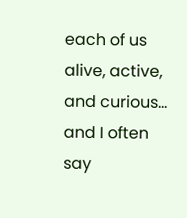each of us alive, active, and curious… and I often say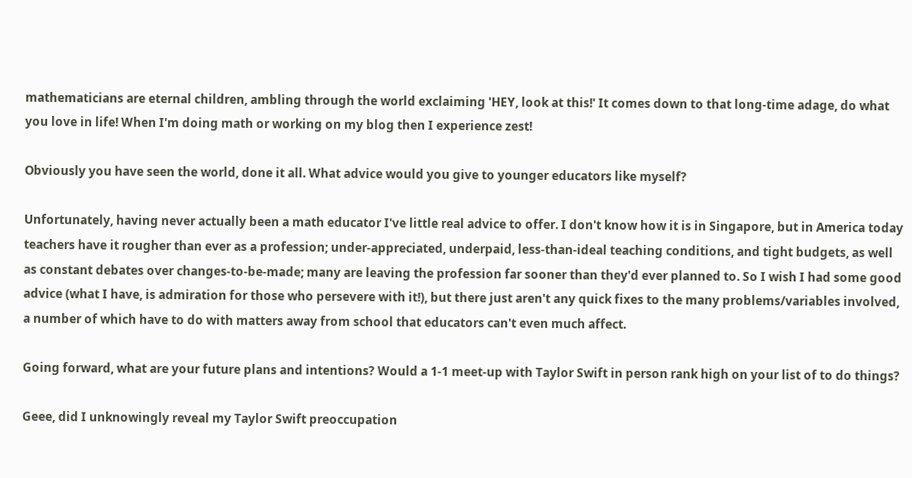mathematicians are eternal children, ambling through the world exclaiming 'HEY, look at this!' It comes down to that long-time adage, do what you love in life! When I'm doing math or working on my blog then I experience zest!

Obviously you have seen the world, done it all. What advice would you give to younger educators like myself?

Unfortunately, having never actually been a math educator I've little real advice to offer. I don't know how it is in Singapore, but in America today teachers have it rougher than ever as a profession; under-appreciated, underpaid, less-than-ideal teaching conditions, and tight budgets, as well as constant debates over changes-to-be-made; many are leaving the profession far sooner than they'd ever planned to. So I wish I had some good advice (what I have, is admiration for those who persevere with it!), but there just aren't any quick fixes to the many problems/variables involved, a number of which have to do with matters away from school that educators can't even much affect.

Going forward, what are your future plans and intentions? Would a 1-1 meet-up with Taylor Swift in person rank high on your list of to do things?

Geee, did I unknowingly reveal my Taylor Swift preoccupation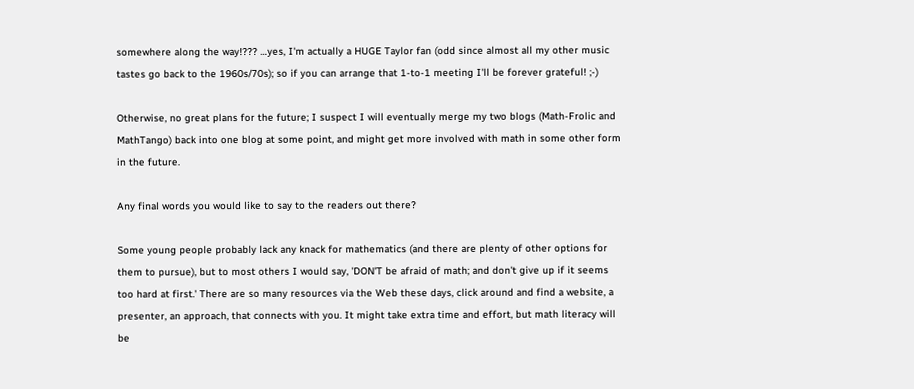somewhere along the way!??? …yes, I'm actually a HUGE Taylor fan (odd since almost all my other music tastes go back to the 1960s/70s); so if you can arrange that 1-to-1 meeting I'll be forever grateful! ;-)

Otherwise, no great plans for the future; I suspect I will eventually merge my two blogs (Math-Frolic and MathTango) back into one blog at some point, and might get more involved with math in some other form in the future.

Any final words you would like to say to the readers out there?

Some young people probably lack any knack for mathematics (and there are plenty of other options for them to pursue), but to most others I would say, 'DON'T be afraid of math; and don't give up if it seems too hard at first.' There are so many resources via the Web these days, click around and find a website, a presenter, an approach, that connects with you. It might take extra time and effort, but math literacy will be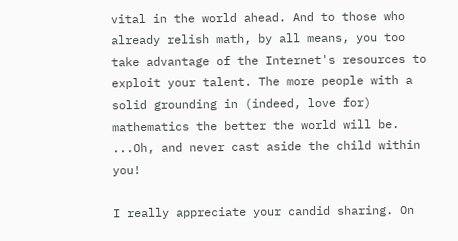vital in the world ahead. And to those who already relish math, by all means, you too take advantage of the Internet's resources to exploit your talent. The more people with a solid grounding in (indeed, love for) mathematics the better the world will be. ...Oh, and never cast aside the child within you!

I really appreciate your candid sharing. On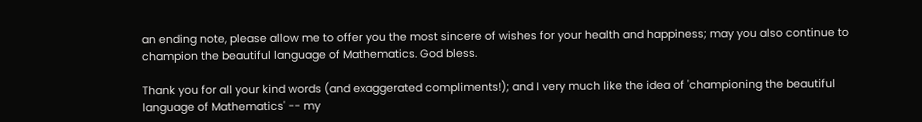an ending note, please allow me to offer you the most sincere of wishes for your health and happiness; may you also continue to champion the beautiful language of Mathematics. God bless.

Thank you for all your kind words (and exaggerated compliments!); and I very much like the idea of 'championing the beautiful language of Mathematics' -- my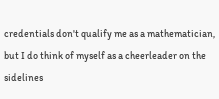credentials don't qualify me as a mathematician, but I do think of myself as a cheerleader on the sidelines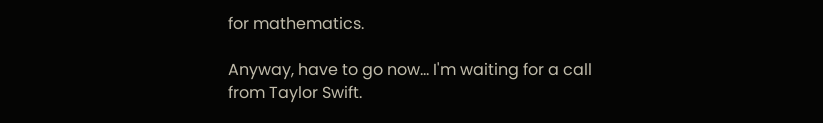for mathematics.

Anyway, have to go now... I'm waiting for a call from Taylor Swift.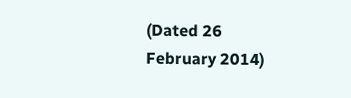(Dated 26 February 2014)